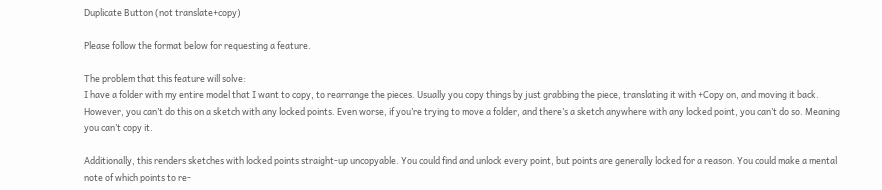Duplicate Button (not translate+copy)

Please follow the format below for requesting a feature.

The problem that this feature will solve:
I have a folder with my entire model that I want to copy, to rearrange the pieces. Usually you copy things by just grabbing the piece, translating it with +Copy on, and moving it back. However, you can’t do this on a sketch with any locked points. Even worse, if you’re trying to move a folder, and there’s a sketch anywhere with any locked point, you can’t do so. Meaning you can’t copy it.

Additionally, this renders sketches with locked points straight-up uncopyable. You could find and unlock every point, but points are generally locked for a reason. You could make a mental note of which points to re-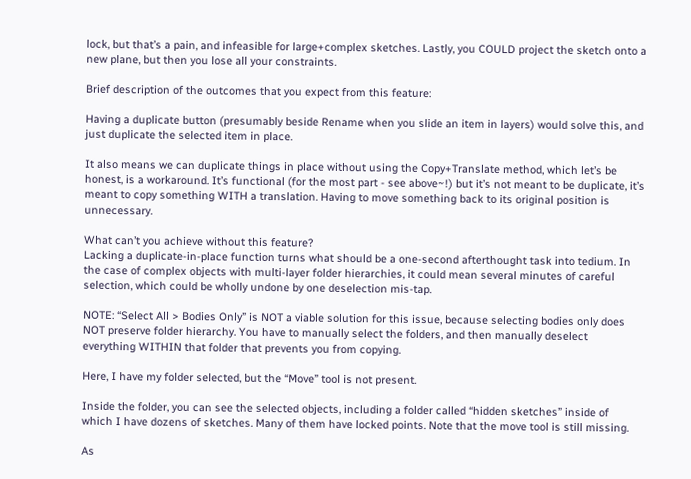lock, but that’s a pain, and infeasible for large+complex sketches. Lastly, you COULD project the sketch onto a new plane, but then you lose all your constraints.

Brief description of the outcomes that you expect from this feature:

Having a duplicate button (presumably beside Rename when you slide an item in layers) would solve this, and just duplicate the selected item in place.

It also means we can duplicate things in place without using the Copy+Translate method, which let’s be honest, is a workaround. It’s functional (for the most part - see above~!) but it’s not meant to be duplicate, it’s meant to copy something WITH a translation. Having to move something back to its original position is unnecessary.

What can’t you achieve without this feature?
Lacking a duplicate-in-place function turns what should be a one-second afterthought task into tedium. In the case of complex objects with multi-layer folder hierarchies, it could mean several minutes of careful selection, which could be wholly undone by one deselection mis-tap.

NOTE: “Select All > Bodies Only” is NOT a viable solution for this issue, because selecting bodies only does NOT preserve folder hierarchy. You have to manually select the folders, and then manually deselect everything WITHIN that folder that prevents you from copying.

Here, I have my folder selected, but the “Move” tool is not present.

Inside the folder, you can see the selected objects, including a folder called “hidden sketches” inside of which I have dozens of sketches. Many of them have locked points. Note that the move tool is still missing.

As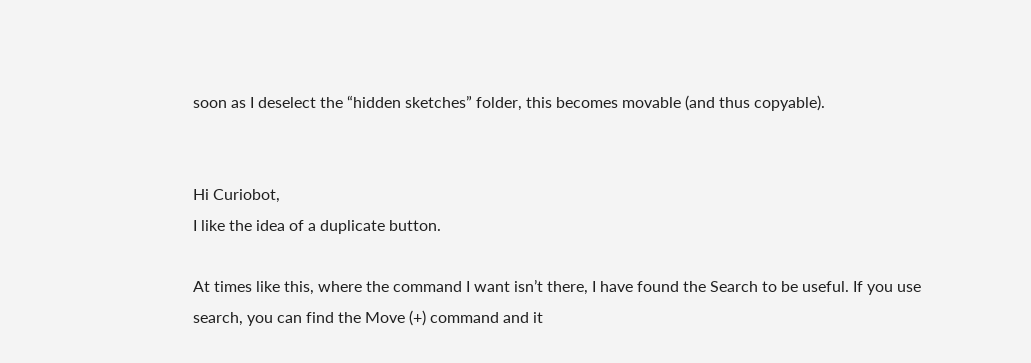soon as I deselect the “hidden sketches” folder, this becomes movable (and thus copyable).


Hi Curiobot,
I like the idea of a duplicate button.

At times like this, where the command I want isn’t there, I have found the Search to be useful. If you use search, you can find the Move (+) command and it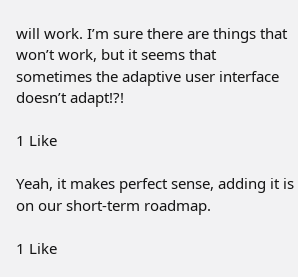will work. I’m sure there are things that won’t work, but it seems that sometimes the adaptive user interface doesn’t adapt!?!

1 Like

Yeah, it makes perfect sense, adding it is on our short-term roadmap.

1 Like